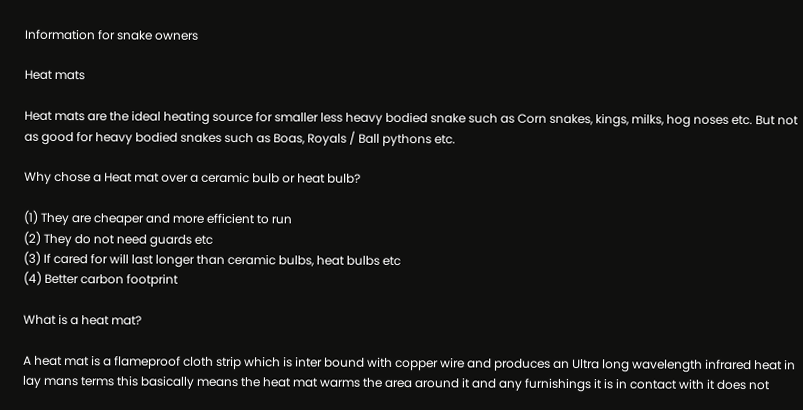Information for snake owners

Heat mats

Heat mats are the ideal heating source for smaller less heavy bodied snake such as Corn snakes, kings, milks, hog noses etc. But not as good for heavy bodied snakes such as Boas, Royals / Ball pythons etc.

Why chose a Heat mat over a ceramic bulb or heat bulb?

(1) They are cheaper and more efficient to run
(2) They do not need guards etc
(3) If cared for will last longer than ceramic bulbs, heat bulbs etc
(4) Better carbon footprint

What is a heat mat?

A heat mat is a flameproof cloth strip which is inter bound with copper wire and produces an Ultra long wavelength infrared heat in lay mans terms this basically means the heat mat warms the area around it and any furnishings it is in contact with it does not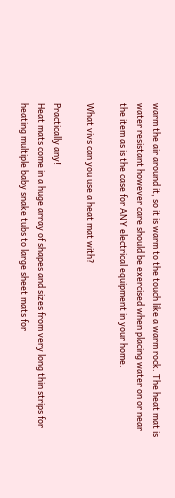warm the air around it, so it is warm to the touch like a warm rock. The heat mat is water resistant however care should be exercised when placing water on or near the item as is the case for ANY electrical equipment in your home.

What vivs can you use a heat mat with?

Practically any!
Heat mats come in a huge array of shapes and sizes from very long thin strips for heating multiple baby snake tubs to large sheet mats for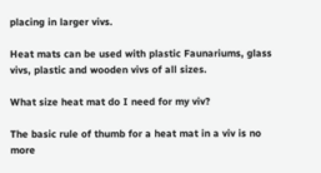placing in larger vivs.

Heat mats can be used with plastic Faunariums, glass vivs, plastic and wooden vivs of all sizes.

What size heat mat do I need for my viv?

The basic rule of thumb for a heat mat in a viv is no more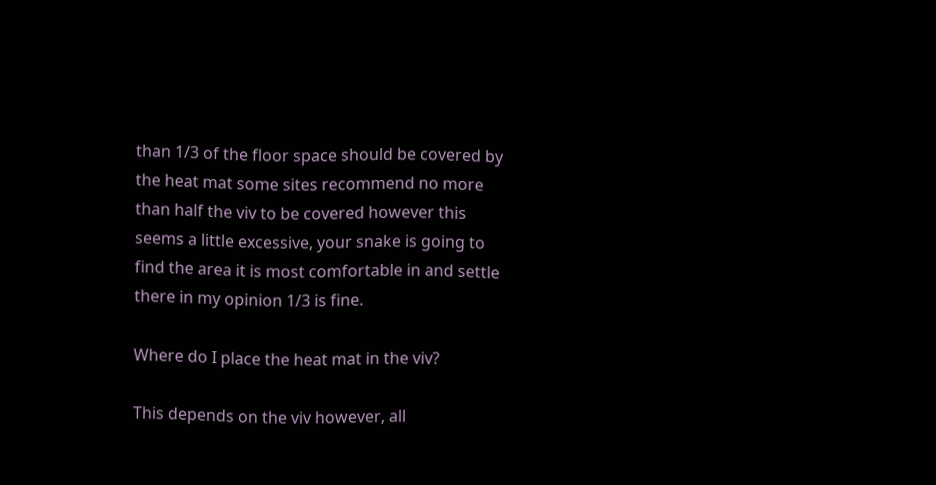than 1/3 of the floor space should be covered by the heat mat some sites recommend no more than half the viv to be covered however this seems a little excessive, your snake is going to find the area it is most comfortable in and settle there in my opinion 1/3 is fine.

Where do I place the heat mat in the viv?

This depends on the viv however, all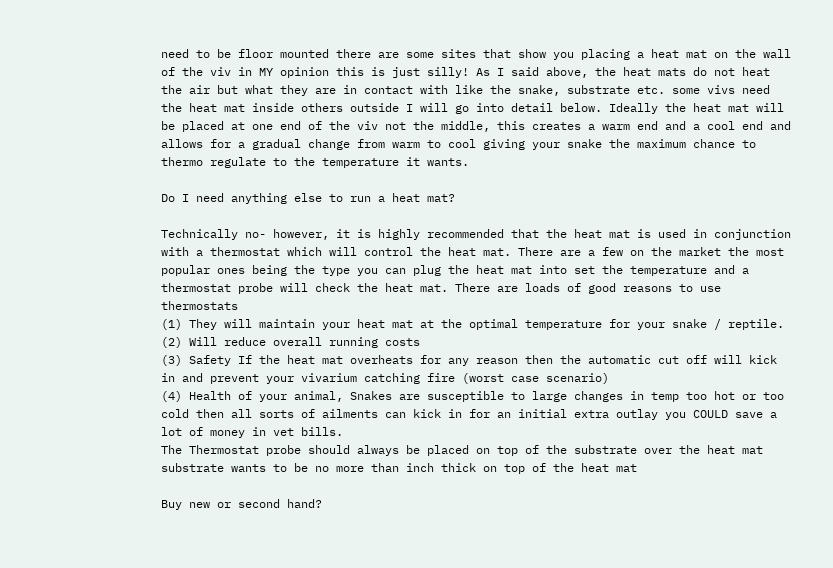need to be floor mounted there are some sites that show you placing a heat mat on the wall of the viv in MY opinion this is just silly! As I said above, the heat mats do not heat the air but what they are in contact with like the snake, substrate etc. some vivs need the heat mat inside others outside I will go into detail below. Ideally the heat mat will be placed at one end of the viv not the middle, this creates a warm end and a cool end and allows for a gradual change from warm to cool giving your snake the maximum chance to thermo regulate to the temperature it wants.

Do I need anything else to run a heat mat?

Technically no- however, it is highly recommended that the heat mat is used in conjunction with a thermostat which will control the heat mat. There are a few on the market the most popular ones being the type you can plug the heat mat into set the temperature and a thermostat probe will check the heat mat. There are loads of good reasons to use thermostats
(1) They will maintain your heat mat at the optimal temperature for your snake / reptile.
(2) Will reduce overall running costs
(3) Safety If the heat mat overheats for any reason then the automatic cut off will kick in and prevent your vivarium catching fire (worst case scenario)
(4) Health of your animal, Snakes are susceptible to large changes in temp too hot or too cold then all sorts of ailments can kick in for an initial extra outlay you COULD save a lot of money in vet bills.
The Thermostat probe should always be placed on top of the substrate over the heat mat substrate wants to be no more than inch thick on top of the heat mat

Buy new or second hand?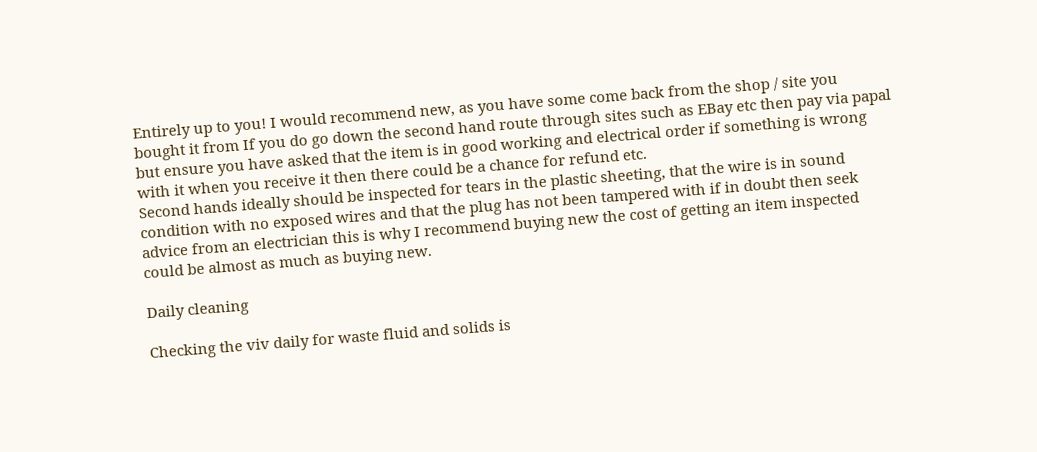Entirely up to you! I would recommend new, as you have some come back from the shop / site you bought it from If you do go down the second hand route through sites such as EBay etc then pay via papal but ensure you have asked that the item is in good working and electrical order if something is wrong with it when you receive it then there could be a chance for refund etc.
Second hands ideally should be inspected for tears in the plastic sheeting, that the wire is in sound condition with no exposed wires and that the plug has not been tampered with if in doubt then seek advice from an electrician this is why I recommend buying new the cost of getting an item inspected could be almost as much as buying new.

Daily cleaning

Checking the viv daily for waste fluid and solids is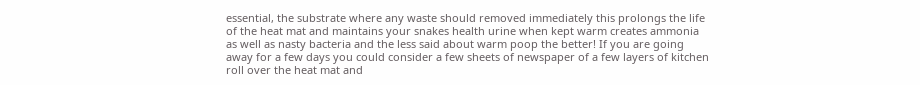essential, the substrate where any waste should removed immediately this prolongs the life of the heat mat and maintains your snakes health urine when kept warm creates ammonia as well as nasty bacteria and the less said about warm poop the better! If you are going away for a few days you could consider a few sheets of newspaper of a few layers of kitchen roll over the heat mat and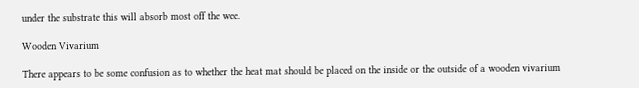under the substrate this will absorb most off the wee.

Wooden Vivarium

There appears to be some confusion as to whether the heat mat should be placed on the inside or the outside of a wooden vivarium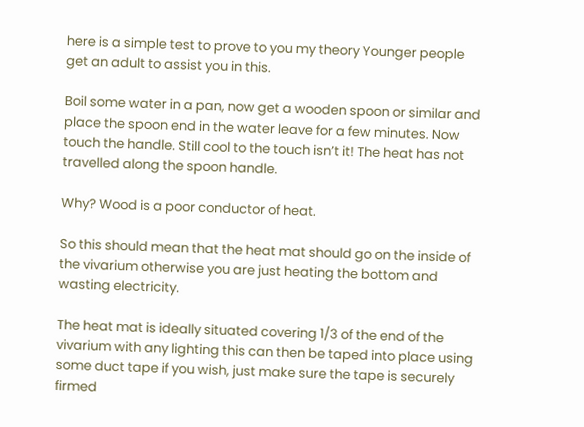here is a simple test to prove to you my theory Younger people get an adult to assist you in this.

Boil some water in a pan, now get a wooden spoon or similar and place the spoon end in the water leave for a few minutes. Now touch the handle. Still cool to the touch isn’t it! The heat has not travelled along the spoon handle.

Why? Wood is a poor conductor of heat.

So this should mean that the heat mat should go on the inside of the vivarium otherwise you are just heating the bottom and wasting electricity.

The heat mat is ideally situated covering 1/3 of the end of the vivarium with any lighting this can then be taped into place using some duct tape if you wish, just make sure the tape is securely firmed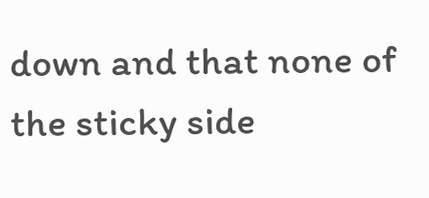down and that none of the sticky side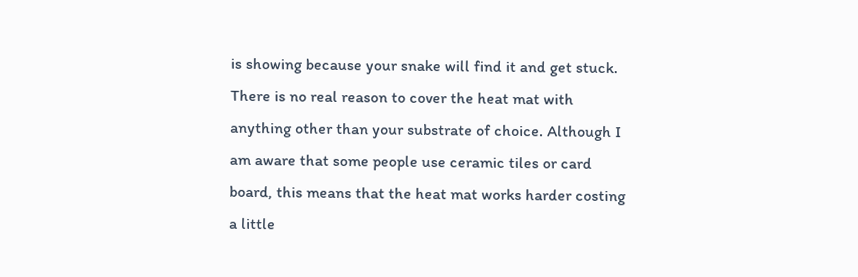is showing because your snake will find it and get stuck.
There is no real reason to cover the heat mat with anything other than your substrate of choice. Although I am aware that some people use ceramic tiles or card board, this means that the heat mat works harder costing a little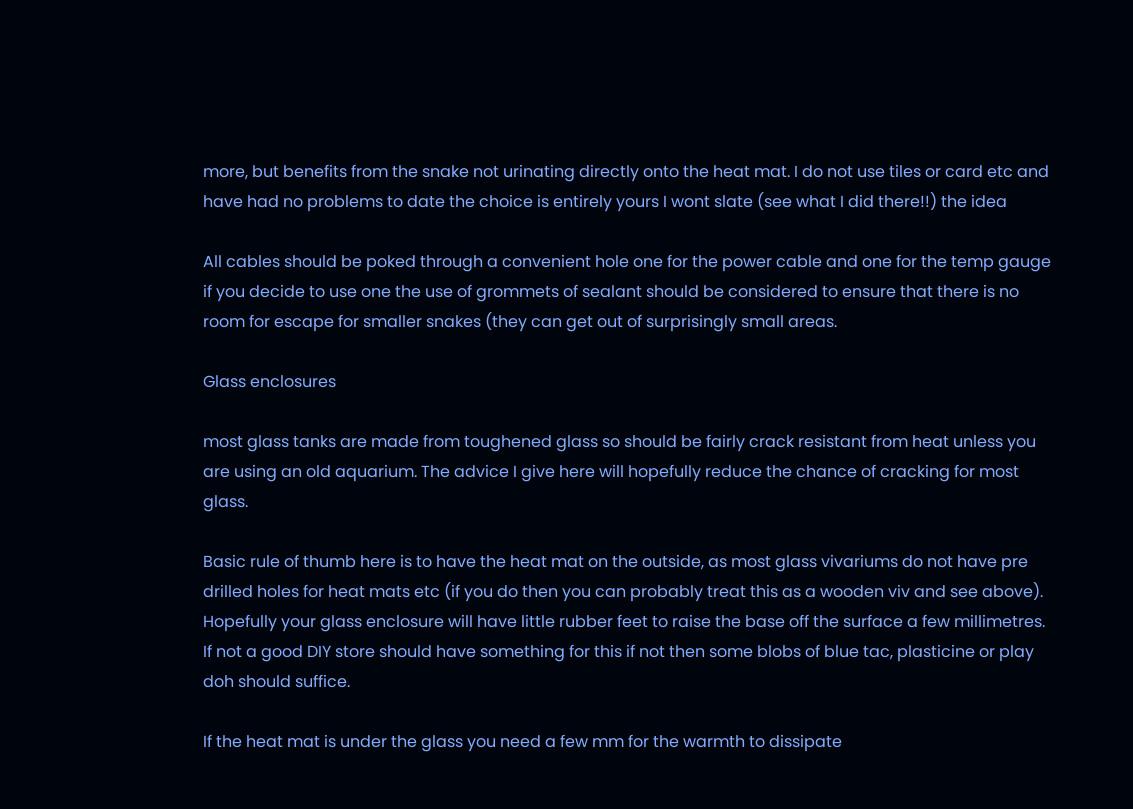more, but benefits from the snake not urinating directly onto the heat mat. I do not use tiles or card etc and have had no problems to date the choice is entirely yours I wont slate (see what I did there!!) the idea

All cables should be poked through a convenient hole one for the power cable and one for the temp gauge if you decide to use one the use of grommets of sealant should be considered to ensure that there is no room for escape for smaller snakes (they can get out of surprisingly small areas.

Glass enclosures

most glass tanks are made from toughened glass so should be fairly crack resistant from heat unless you are using an old aquarium. The advice I give here will hopefully reduce the chance of cracking for most glass.

Basic rule of thumb here is to have the heat mat on the outside, as most glass vivariums do not have pre drilled holes for heat mats etc (if you do then you can probably treat this as a wooden viv and see above). Hopefully your glass enclosure will have little rubber feet to raise the base off the surface a few millimetres. If not a good DIY store should have something for this if not then some blobs of blue tac, plasticine or play doh should suffice.

If the heat mat is under the glass you need a few mm for the warmth to dissipate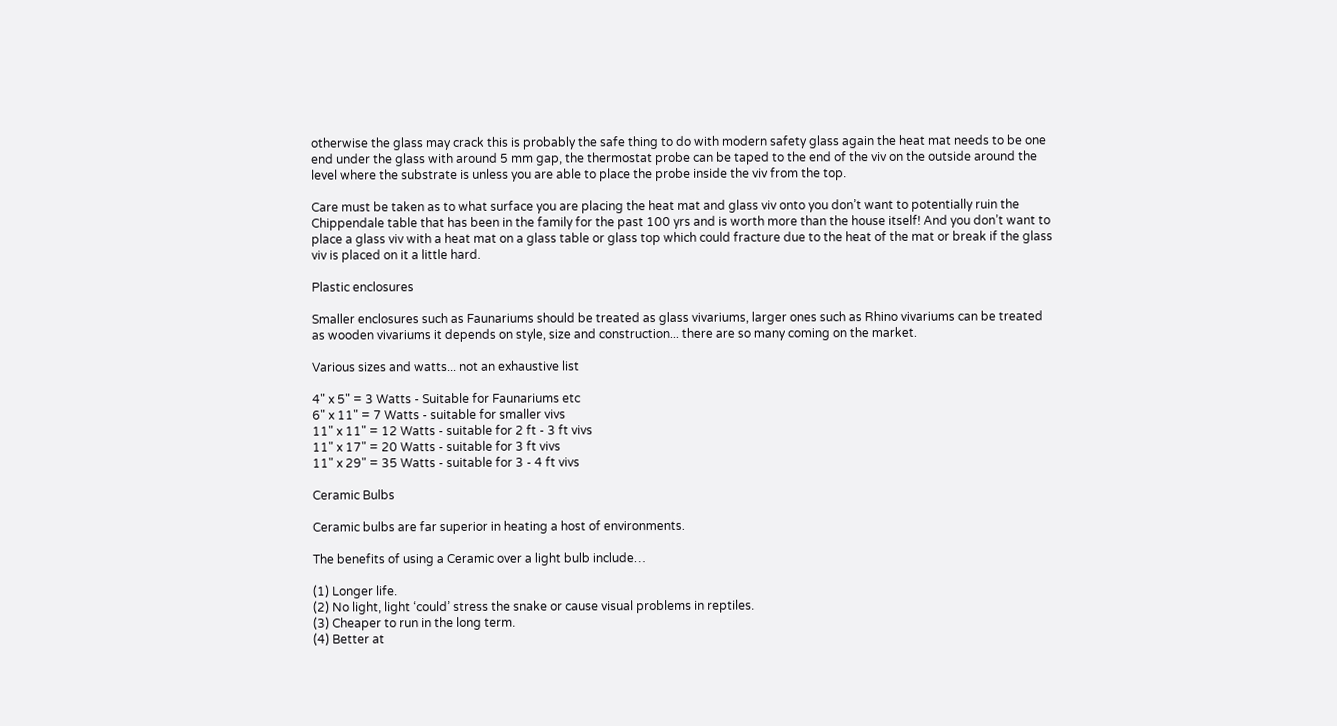otherwise the glass may crack this is probably the safe thing to do with modern safety glass again the heat mat needs to be one end under the glass with around 5 mm gap, the thermostat probe can be taped to the end of the viv on the outside around the level where the substrate is unless you are able to place the probe inside the viv from the top.

Care must be taken as to what surface you are placing the heat mat and glass viv onto you don’t want to potentially ruin the Chippendale table that has been in the family for the past 100 yrs and is worth more than the house itself! And you don’t want to place a glass viv with a heat mat on a glass table or glass top which could fracture due to the heat of the mat or break if the glass viv is placed on it a little hard.

Plastic enclosures

Smaller enclosures such as Faunariums should be treated as glass vivariums, larger ones such as Rhino vivariums can be treated as wooden vivariums it depends on style, size and construction... there are so many coming on the market.

Various sizes and watts... not an exhaustive list

4" x 5" = 3 Watts - Suitable for Faunariums etc
6" x 11" = 7 Watts - suitable for smaller vivs
11" x 11" = 12 Watts - suitable for 2 ft - 3 ft vivs
11" x 17" = 20 Watts - suitable for 3 ft vivs
11" x 29" = 35 Watts - suitable for 3 - 4 ft vivs

Ceramic Bulbs

Ceramic bulbs are far superior in heating a host of environments.

The benefits of using a Ceramic over a light bulb include…

(1) Longer life.
(2) No light, light ‘could’ stress the snake or cause visual problems in reptiles.
(3) Cheaper to run in the long term.
(4) Better at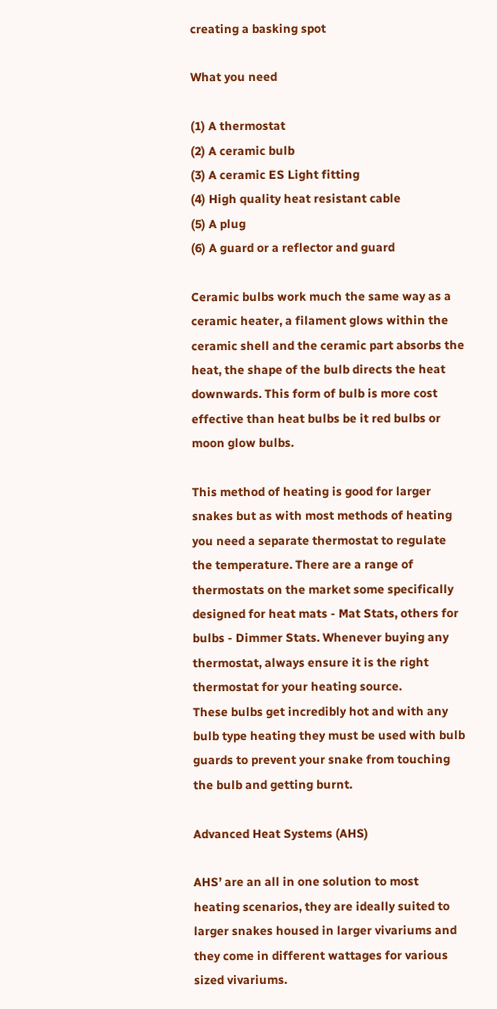creating a basking spot

What you need

(1) A thermostat
(2) A ceramic bulb
(3) A ceramic ES Light fitting
(4) High quality heat resistant cable
(5) A plug
(6) A guard or a reflector and guard

Ceramic bulbs work much the same way as a ceramic heater, a filament glows within the ceramic shell and the ceramic part absorbs the heat, the shape of the bulb directs the heat downwards. This form of bulb is more cost effective than heat bulbs be it red bulbs or moon glow bulbs.

This method of heating is good for larger snakes but as with most methods of heating you need a separate thermostat to regulate the temperature. There are a range of thermostats on the market some specifically designed for heat mats - Mat Stats, others for bulbs - Dimmer Stats. Whenever buying any thermostat, always ensure it is the right thermostat for your heating source.
These bulbs get incredibly hot and with any bulb type heating they must be used with bulb guards to prevent your snake from touching the bulb and getting burnt.

Advanced Heat Systems (AHS)

AHS’ are an all in one solution to most heating scenarios, they are ideally suited to larger snakes housed in larger vivariums and they come in different wattages for various sized vivariums.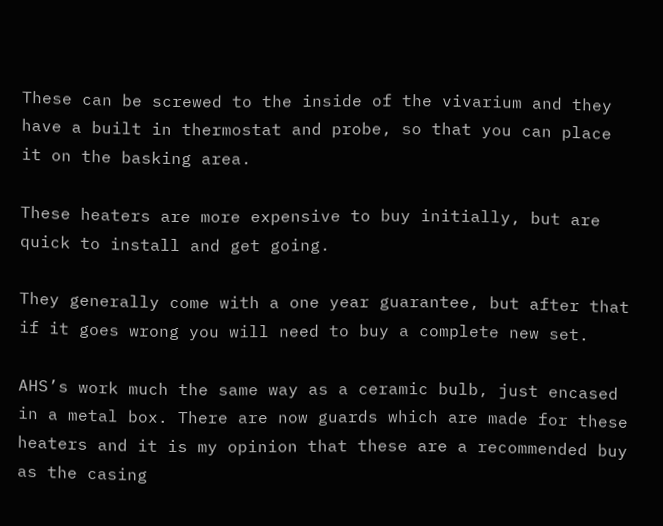These can be screwed to the inside of the vivarium and they have a built in thermostat and probe, so that you can place it on the basking area.

These heaters are more expensive to buy initially, but are quick to install and get going.

They generally come with a one year guarantee, but after that if it goes wrong you will need to buy a complete new set.

AHS’s work much the same way as a ceramic bulb, just encased in a metal box. There are now guards which are made for these heaters and it is my opinion that these are a recommended buy as the casing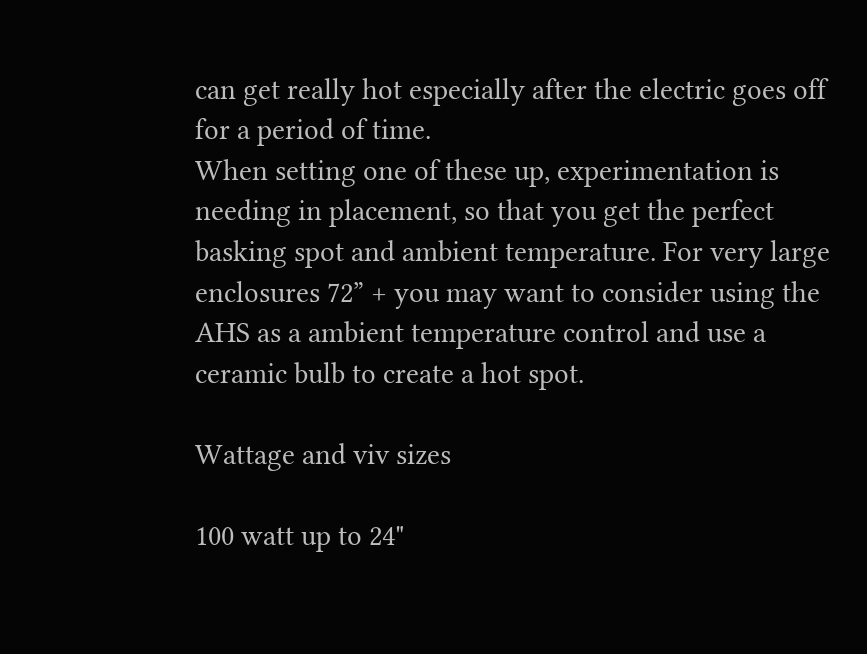can get really hot especially after the electric goes off for a period of time.
When setting one of these up, experimentation is needing in placement, so that you get the perfect basking spot and ambient temperature. For very large enclosures 72” + you may want to consider using the AHS as a ambient temperature control and use a ceramic bulb to create a hot spot.

Wattage and viv sizes

100 watt up to 24"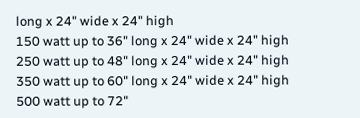long x 24" wide x 24" high
150 watt up to 36" long x 24" wide x 24" high
250 watt up to 48" long x 24" wide x 24" high
350 watt up to 60" long x 24" wide x 24" high
500 watt up to 72"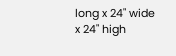long x 24" wide x 24" high